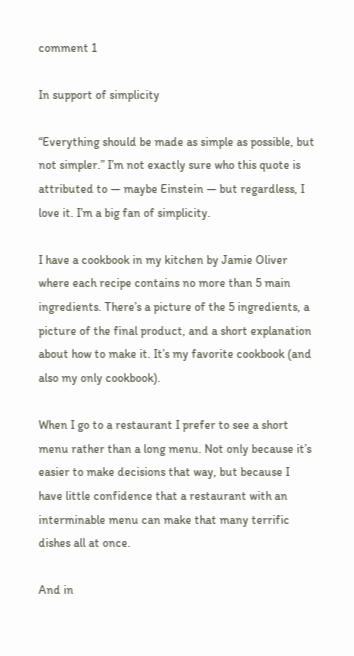comment 1

In support of simplicity

“Everything should be made as simple as possible, but not simpler.” I’m not exactly sure who this quote is attributed to — maybe Einstein — but regardless, I love it. I’m a big fan of simplicity.

I have a cookbook in my kitchen by Jamie Oliver where each recipe contains no more than 5 main ingredients. There’s a picture of the 5 ingredients, a picture of the final product, and a short explanation about how to make it. It’s my favorite cookbook (and also my only cookbook).

When I go to a restaurant I prefer to see a short menu rather than a long menu. Not only because it’s easier to make decisions that way, but because I have little confidence that a restaurant with an interminable menu can make that many terrific dishes all at once.

And in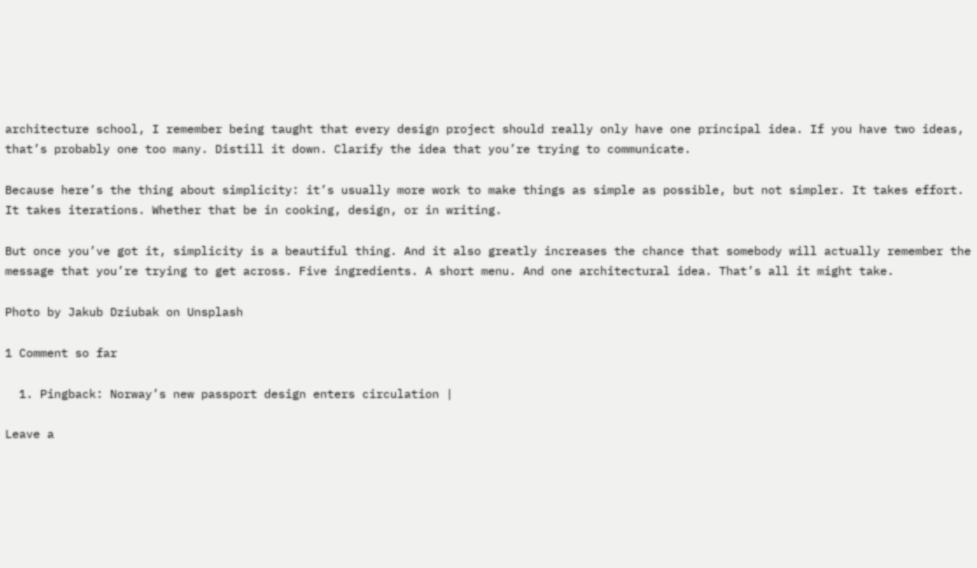architecture school, I remember being taught that every design project should really only have one principal idea. If you have two ideas, that’s probably one too many. Distill it down. Clarify the idea that you’re trying to communicate.

Because here’s the thing about simplicity: it’s usually more work to make things as simple as possible, but not simpler. It takes effort. It takes iterations. Whether that be in cooking, design, or in writing.

But once you’ve got it, simplicity is a beautiful thing. And it also greatly increases the chance that somebody will actually remember the message that you’re trying to get across. Five ingredients. A short menu. And one architectural idea. That’s all it might take.

Photo by Jakub Dziubak on Unsplash

1 Comment so far

  1. Pingback: Norway’s new passport design enters circulation |

Leave a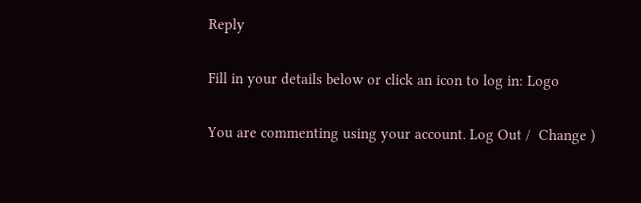Reply

Fill in your details below or click an icon to log in: Logo

You are commenting using your account. Log Out /  Change )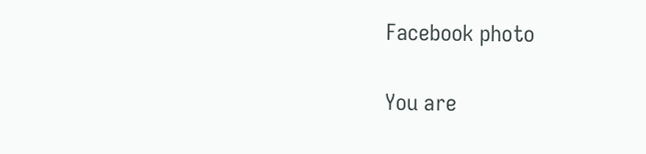Facebook photo

You are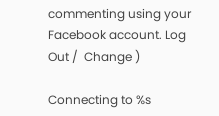commenting using your Facebook account. Log Out /  Change )

Connecting to %s